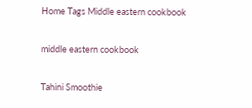Home Tags Middle eastern cookbook

middle eastern cookbook

Tahini Smoothie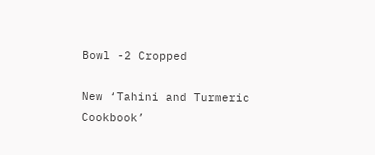Bowl -2 Cropped

New ‘Tahini and Turmeric Cookbook’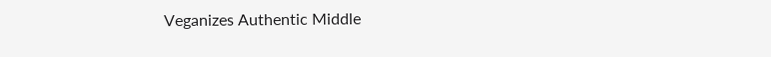Veganizes Authentic Middle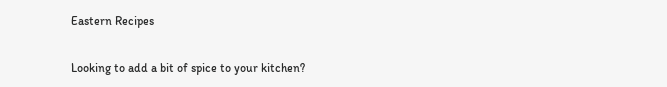Eastern Recipes

Looking to add a bit of spice to your kitchen?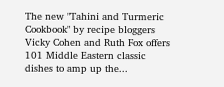The new "Tahini and Turmeric Cookbook" by recipe bloggers Vicky Cohen and Ruth Fox offers 101 Middle Eastern classic dishes to amp up the...